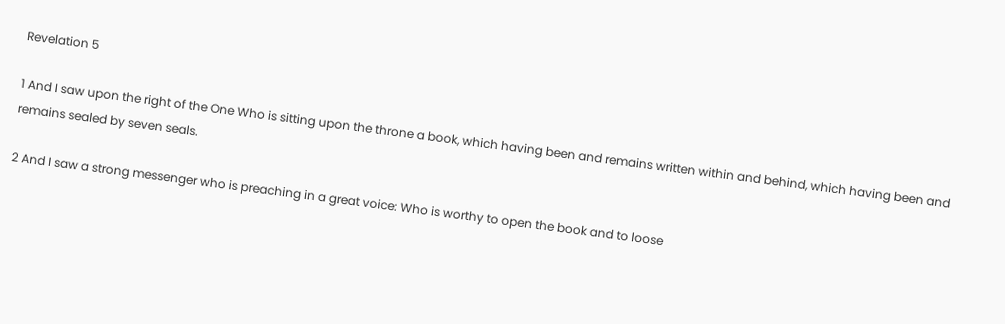Revelation 5

1 And I saw upon the right of the One Who is sitting upon the throne a book, which having been and remains written within and behind, which having been and remains sealed by seven seals.

2 And I saw a strong messenger who is preaching in a great voice: Who is worthy to open the book and to loose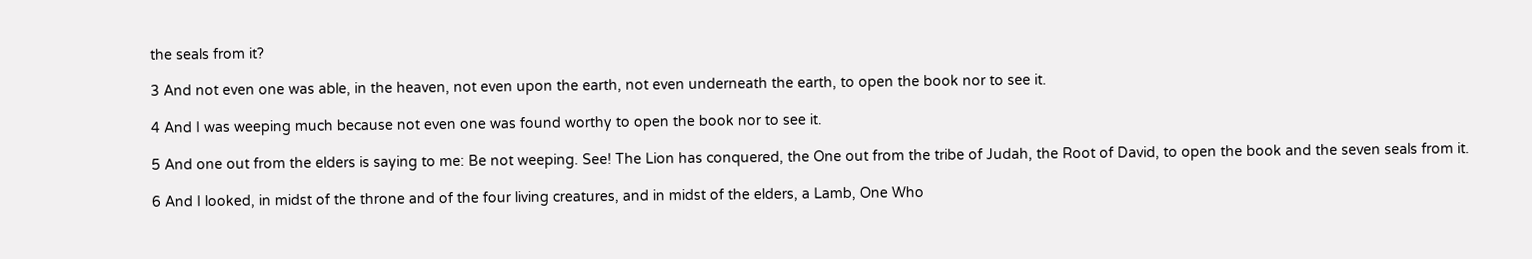the seals from it?

3 And not even one was able, in the heaven, not even upon the earth, not even underneath the earth, to open the book nor to see it.

4 And I was weeping much because not even one was found worthy to open the book nor to see it.

5 And one out from the elders is saying to me: Be not weeping. See! The Lion has conquered, the One out from the tribe of Judah, the Root of David, to open the book and the seven seals from it.

6 And I looked, in midst of the throne and of the four living creatures, and in midst of the elders, a Lamb, One Who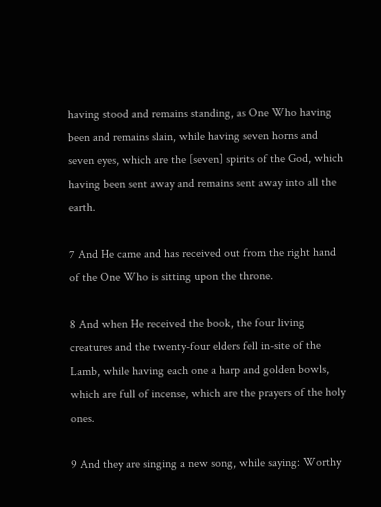having stood and remains standing, as One Who having been and remains slain, while having seven horns and seven eyes, which are the [seven] spirits of the God, which having been sent away and remains sent away into all the earth.

7 And He came and has received out from the right hand of the One Who is sitting upon the throne.

8 And when He received the book, the four living creatures and the twenty-four elders fell in-site of the Lamb, while having each one a harp and golden bowls, which are full of incense, which are the prayers of the holy ones.

9 And they are singing a new song, while saying: Worthy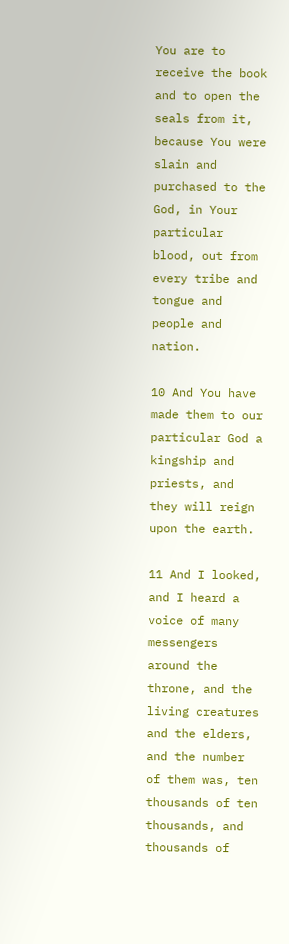You are to receive the book and to open the seals from it, because You were slain and purchased to the God, in Your particular blood, out from every tribe and tongue and people and nation.

10 And You have made them to our particular God a kingship and priests, and they will reign upon the earth.

11 And I looked, and I heard a voice of many messengers around the throne, and the living creatures and the elders, and the number of them was, ten thousands of ten thousands, and thousands of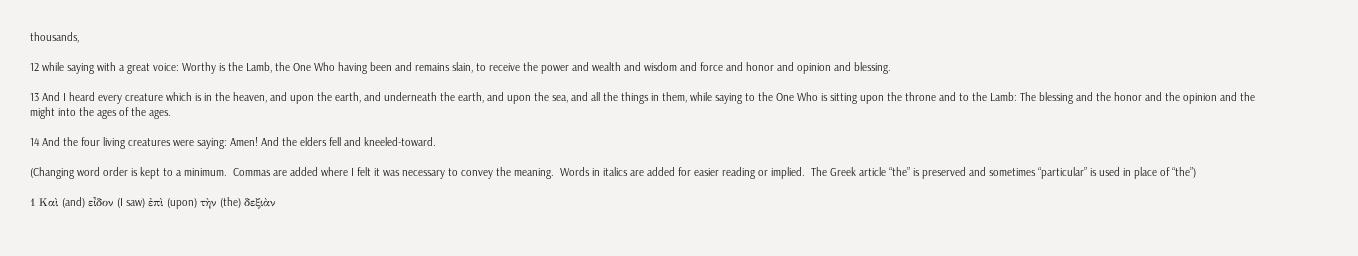thousands,

12 while saying with a great voice: Worthy is the Lamb, the One Who having been and remains slain, to receive the power and wealth and wisdom and force and honor and opinion and blessing.

13 And I heard every creature which is in the heaven, and upon the earth, and underneath the earth, and upon the sea, and all the things in them, while saying to the One Who is sitting upon the throne and to the Lamb: The blessing and the honor and the opinion and the might into the ages of the ages.

14 And the four living creatures were saying: Amen! And the elders fell and kneeled-toward.

(Changing word order is kept to a minimum.  Commas are added where I felt it was necessary to convey the meaning.  Words in italics are added for easier reading or implied.  The Greek article “the” is preserved and sometimes “particular” is used in place of “the”)

1 Καὶ (and) εἶδον (I saw) ἐπὶ (upon) τὴν (the) δεξιὰν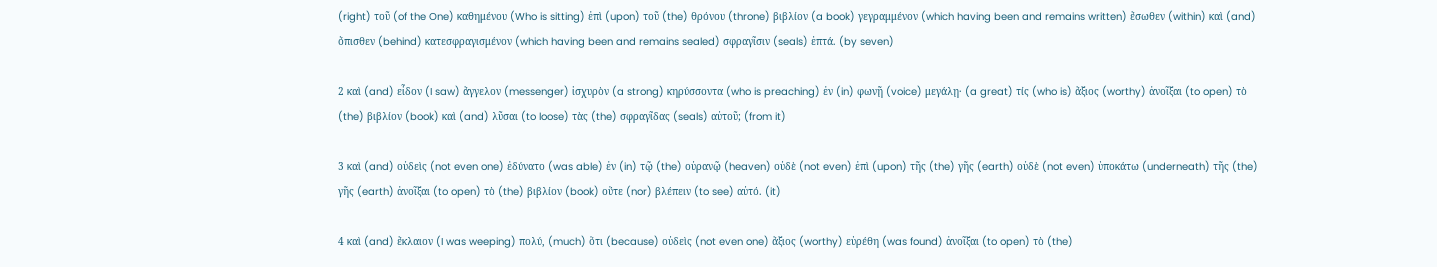(right) τοῦ (of the One) καθημένου (Who is sitting) ἐπὶ (upon) τοῦ (the) θρόνου (throne) βιβλίον (a book) γεγραμμένον (which having been and remains written) ἔσωθεν (within) καὶ (and) ὄπισθεν (behind) κατεσφραγισμένον (which having been and remains sealed) σφραγῖσιν (seals) ἑπτά. (by seven)

2 καὶ (and) εἶδον (I saw) ἄγγελον (messenger) ἰσχυρὸν (a strong) κηρύσσοντα (who is preaching) ἐν (in) φωνῇ (voice) μεγάλῃ· (a great) τίς (who is) ἄξιος (worthy) ἀνοῖξαι (to open) τὸ (the) βιβλίον (book) καὶ (and) λῦσαι (to loose) τὰς (the) σφραγῖδας (seals) αὐτοῦ; (from it)

3 καὶ (and) οὐδεὶς (not even one) ἐδύνατο (was able) ἐν (in) τῷ (the) οὐρανῷ (heaven) οὐδὲ (not even) ἐπὶ (upon) τῆς (the) γῆς (earth) οὐδὲ (not even) ὑποκάτω (underneath) τῆς (the) γῆς (earth) ἀνοῖξαι (to open) τὸ (the) βιβλίον (book) οὔτε (nor) βλέπειν (to see) αὐτό. (it)

4 καὶ (and) ἔκλαιον (I was weeping) πολύ, (much) ὅτι (because) οὐδεὶς (not even one) ἄξιος (worthy) εὑρέθη (was found) ἀνοῖξαι (to open) τὸ (the)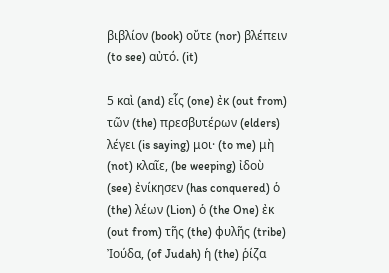βιβλίον (book) οὔτε (nor) βλέπειν (to see) αὐτό. (it)

5 καὶ (and) εἷς (one) ἐκ (out from) τῶν (the) πρεσβυτέρων (elders) λέγει (is saying) μοι· (to me) μὴ (not) κλαῖε, (be weeping) ἰδοὺ (see) ἐνίκησεν (has conquered) ὁ (the) λέων (Lion) ὁ (the One) ἐκ (out from) τῆς (the) φυλῆς (tribe) Ἰούδα, (of Judah) ἡ (the) ῥίζα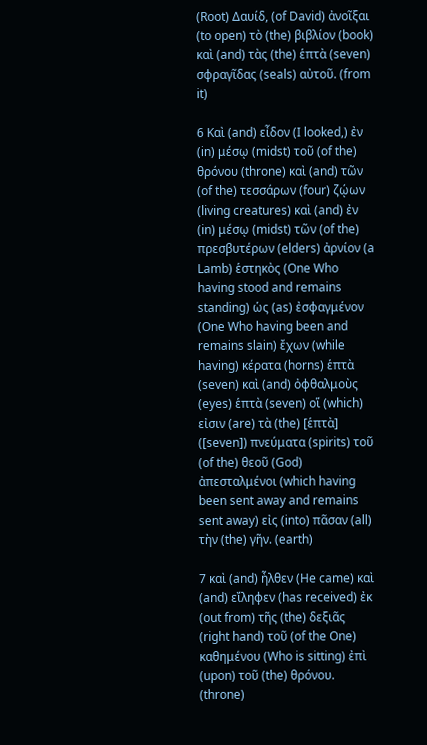(Root) Δαυίδ, (of David) ἀνοῖξαι (to open) τὸ (the) βιβλίον (book) καὶ (and) τὰς (the) ἑπτὰ (seven) σφραγῖδας (seals) αὐτοῦ. (from it)

6 Καὶ (and) εἶδον (I looked,) ἐν (in) μέσῳ (midst) τοῦ (of the) θρόνου (throne) καὶ (and) τῶν (of the) τεσσάρων (four) ζῴων (living creatures) καὶ (and) ἐν (in) μέσῳ (midst) τῶν (of the) πρεσβυτέρων (elders) ἀρνίον (a Lamb) ἑστηκὸς (One Who having stood and remains standing) ὡς (as) ἐσφαγμένον (One Who having been and remains slain) ἔχων (while having) κέρατα (horns) ἑπτὰ (seven) καὶ (and) ὀφθαλμοὺς (eyes) ἑπτὰ (seven) οἵ (which) εἰσιν (are) τὰ (the) [ἑπτὰ] ([seven]) πνεύματα (spirits) τοῦ (of the) θεοῦ (God) ἀπεσταλμένοι (which having been sent away and remains sent away) εἰς (into) πᾶσαν (all) τὴν (the) γῆν. (earth)

7 καὶ (and) ἦλθεν (He came) καὶ (and) εἴληφεν (has received) ἐκ (out from) τῆς (the) δεξιᾶς (right hand) τοῦ (of the One) καθημένου (Who is sitting) ἐπὶ (upon) τοῦ (the) θρόνου. (throne)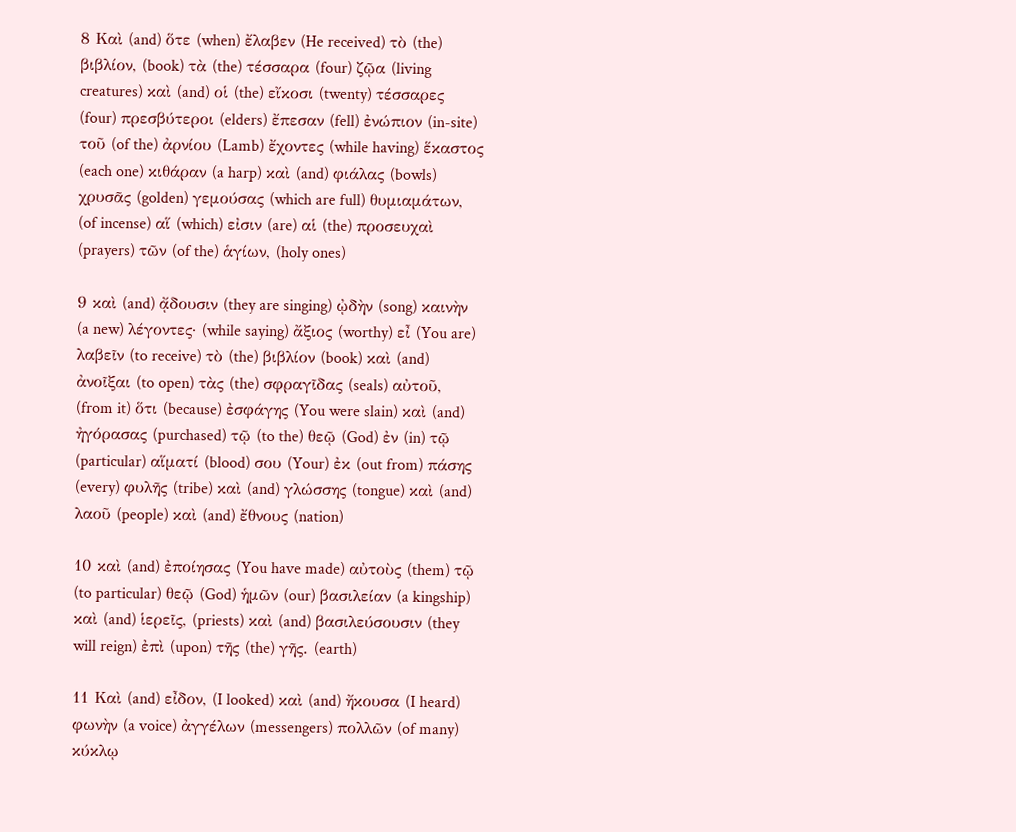8 Καὶ (and) ὅτε (when) ἔλαβεν (He received) τὸ (the) βιβλίον, (book) τὰ (the) τέσσαρα (four) ζῷα (living creatures) καὶ (and) οἱ (the) εἴκοσι (twenty) τέσσαρες (four) πρεσβύτεροι (elders) ἔπεσαν (fell) ἐνώπιον (in-site) τοῦ (of the) ἀρνίου (Lamb) ἔχοντες (while having) ἕκαστος (each one) κιθάραν (a harp) καὶ (and) φιάλας (bowls) χρυσᾶς (golden) γεμούσας (which are full) θυμιαμάτων, (of incense) αἵ (which) εἰσιν (are) αἱ (the) προσευχαὶ (prayers) τῶν (of the) ἁγίων, (holy ones)

9 καὶ (and) ᾄδουσιν (they are singing) ᾠδὴν (song) καινὴν (a new) λέγοντες· (while saying) ἄξιος (worthy) εἶ (You are) λαβεῖν (to receive) τὸ (the) βιβλίον (book) καὶ (and) ἀνοῖξαι (to open) τὰς (the) σφραγῖδας (seals) αὐτοῦ, (from it) ὅτι (because) ἐσφάγης (You were slain) καὶ (and) ἠγόρασας (purchased) τῷ (to the) θεῷ (God) ἐν (in) τῷ (particular) αἵματί (blood) σου (Your) ἐκ (out from) πάσης (every) φυλῆς (tribe) καὶ (and) γλώσσης (tongue) καὶ (and) λαοῦ (people) καὶ (and) ἔθνους (nation)

10 καὶ (and) ἐποίησας (You have made) αὐτοὺς (them) τῷ (to particular) θεῷ (God) ἡμῶν (our) βασιλείαν (a kingship) καὶ (and) ἱερεῖς, (priests) καὶ (and) βασιλεύσουσιν (they will reign) ἐπὶ (upon) τῆς (the) γῆς. (earth)

11 Καὶ (and) εἶδον, (I looked) καὶ (and) ἤκουσα (I heard) φωνὴν (a voice) ἀγγέλων (messengers) πολλῶν (of many) κύκλῳ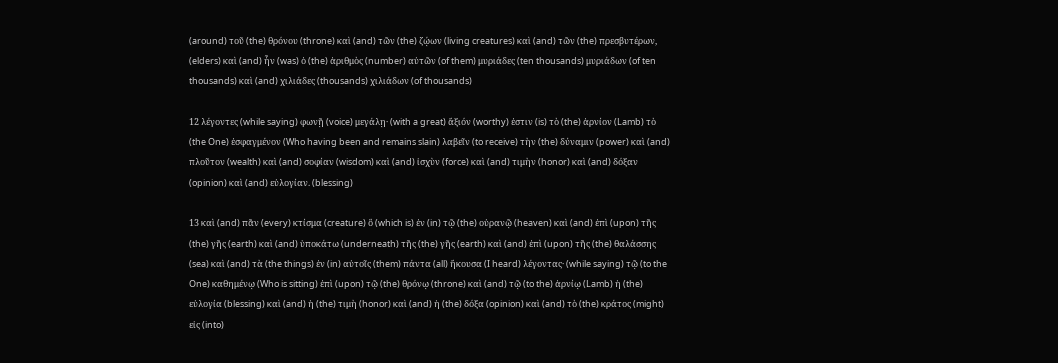(around) τοῦ (the) θρόνου (throne) καὶ (and) τῶν (the) ζῴων (living creatures) καὶ (and) τῶν (the) πρεσβυτέρων, (elders) καὶ (and) ἦν (was) ὁ (the) ἀριθμὸς (number) αὐτῶν (of them) μυριάδες (ten thousands) μυριάδων (of ten thousands) καὶ (and) χιλιάδες (thousands) χιλιάδων (of thousands)

12 λέγοντες (while saying) φωνῇ (voice) μεγάλῃ· (with a great) ἄξιόν (worthy) ἐστιν (is) τὸ (the) ἀρνίον (Lamb) τὸ (the One) ἐσφαγμένον (Who having been and remains slain) λαβεῖν (to receive) τὴν (the) δύναμιν (power) καὶ (and) πλοῦτον (wealth) καὶ (and) σοφίαν (wisdom) καὶ (and) ἰσχὺν (force) καὶ (and) τιμὴν (honor) καὶ (and) δόξαν (opinion) καὶ (and) εὐλογίαν. (blessing)

13 καὶ (and) πᾶν (every) κτίσμα (creature) ὃ (which is) ἐν (in) τῷ (the) οὐρανῷ (heaven) καὶ (and) ἐπὶ (upon) τῆς (the) γῆς (earth) καὶ (and) ὑποκάτω (underneath) τῆς (the) γῆς (earth) καὶ (and) ἐπὶ (upon) τῆς (the) θαλάσσης (sea) καὶ (and) τὰ (the things) ἐν (in) αὐτοῖς (them) πάντα (all) ἤκουσα (I heard) λέγοντας· (while saying) τῷ (to the One) καθημένῳ (Who is sitting) ἐπὶ (upon) τῷ (the) θρόνῳ (throne) καὶ (and) τῷ (to the) ἀρνίῳ (Lamb) ἡ (the) εὐλογία (blessing) καὶ (and) ἡ (the) τιμὴ (honor) καὶ (and) ἡ (the) δόξα (opinion) καὶ (and) τὸ (the) κράτος (might) εἰς (into)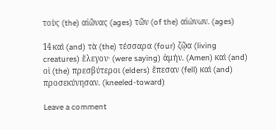τοὺς (the) αἰῶνας (ages) τῶν (of the) αἰώνων. (ages)

14 καὶ (and) τὰ (the) τέσσαρα (four) ζῷα (living creatures) ἔλεγον· (were saying) ἀμήν. (Amen) καὶ (and) οἱ (the) πρεσβύτεροι (elders) ἔπεσαν (fell) καὶ (and) προσεκύνησαν. (kneeled-toward)

Leave a comment